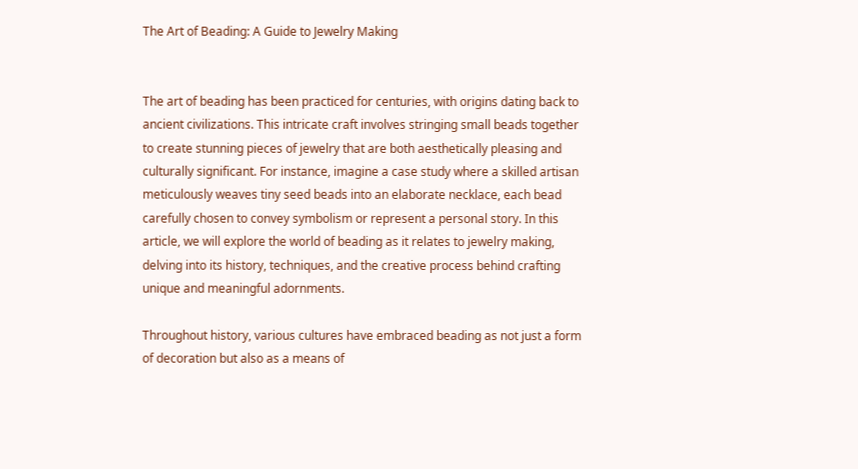The Art of Beading: A Guide to Jewelry Making


The art of beading has been practiced for centuries, with origins dating back to ancient civilizations. This intricate craft involves stringing small beads together to create stunning pieces of jewelry that are both aesthetically pleasing and culturally significant. For instance, imagine a case study where a skilled artisan meticulously weaves tiny seed beads into an elaborate necklace, each bead carefully chosen to convey symbolism or represent a personal story. In this article, we will explore the world of beading as it relates to jewelry making, delving into its history, techniques, and the creative process behind crafting unique and meaningful adornments.

Throughout history, various cultures have embraced beading as not just a form of decoration but also as a means of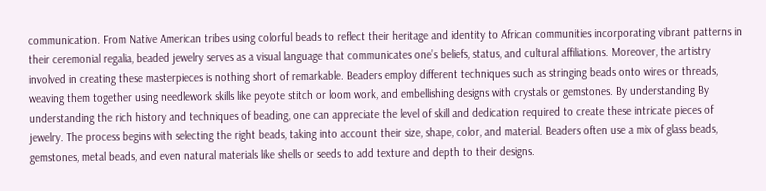communication. From Native American tribes using colorful beads to reflect their heritage and identity to African communities incorporating vibrant patterns in their ceremonial regalia, beaded jewelry serves as a visual language that communicates one’s beliefs, status, and cultural affiliations. Moreover, the artistry involved in creating these masterpieces is nothing short of remarkable. Beaders employ different techniques such as stringing beads onto wires or threads, weaving them together using needlework skills like peyote stitch or loom work, and embellishing designs with crystals or gemstones. By understanding By understanding the rich history and techniques of beading, one can appreciate the level of skill and dedication required to create these intricate pieces of jewelry. The process begins with selecting the right beads, taking into account their size, shape, color, and material. Beaders often use a mix of glass beads, gemstones, metal beads, and even natural materials like shells or seeds to add texture and depth to their designs.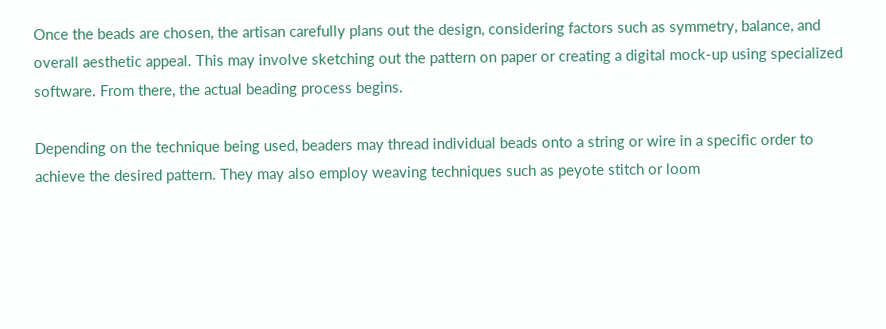Once the beads are chosen, the artisan carefully plans out the design, considering factors such as symmetry, balance, and overall aesthetic appeal. This may involve sketching out the pattern on paper or creating a digital mock-up using specialized software. From there, the actual beading process begins.

Depending on the technique being used, beaders may thread individual beads onto a string or wire in a specific order to achieve the desired pattern. They may also employ weaving techniques such as peyote stitch or loom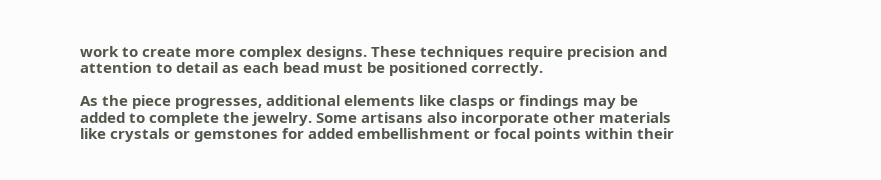work to create more complex designs. These techniques require precision and attention to detail as each bead must be positioned correctly.

As the piece progresses, additional elements like clasps or findings may be added to complete the jewelry. Some artisans also incorporate other materials like crystals or gemstones for added embellishment or focal points within their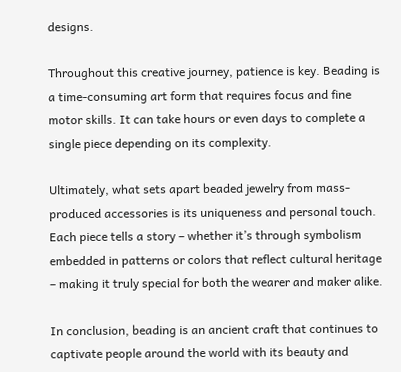designs.

Throughout this creative journey, patience is key. Beading is a time-consuming art form that requires focus and fine motor skills. It can take hours or even days to complete a single piece depending on its complexity.

Ultimately, what sets apart beaded jewelry from mass-produced accessories is its uniqueness and personal touch. Each piece tells a story – whether it’s through symbolism embedded in patterns or colors that reflect cultural heritage – making it truly special for both the wearer and maker alike.

In conclusion, beading is an ancient craft that continues to captivate people around the world with its beauty and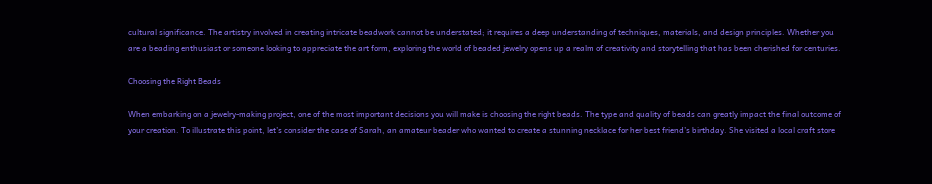cultural significance. The artistry involved in creating intricate beadwork cannot be understated; it requires a deep understanding of techniques, materials, and design principles. Whether you are a beading enthusiast or someone looking to appreciate the art form, exploring the world of beaded jewelry opens up a realm of creativity and storytelling that has been cherished for centuries.

Choosing the Right Beads

When embarking on a jewelry-making project, one of the most important decisions you will make is choosing the right beads. The type and quality of beads can greatly impact the final outcome of your creation. To illustrate this point, let’s consider the case of Sarah, an amateur beader who wanted to create a stunning necklace for her best friend’s birthday. She visited a local craft store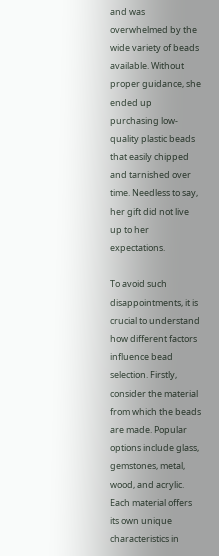and was overwhelmed by the wide variety of beads available. Without proper guidance, she ended up purchasing low-quality plastic beads that easily chipped and tarnished over time. Needless to say, her gift did not live up to her expectations.

To avoid such disappointments, it is crucial to understand how different factors influence bead selection. Firstly, consider the material from which the beads are made. Popular options include glass, gemstones, metal, wood, and acrylic. Each material offers its own unique characteristics in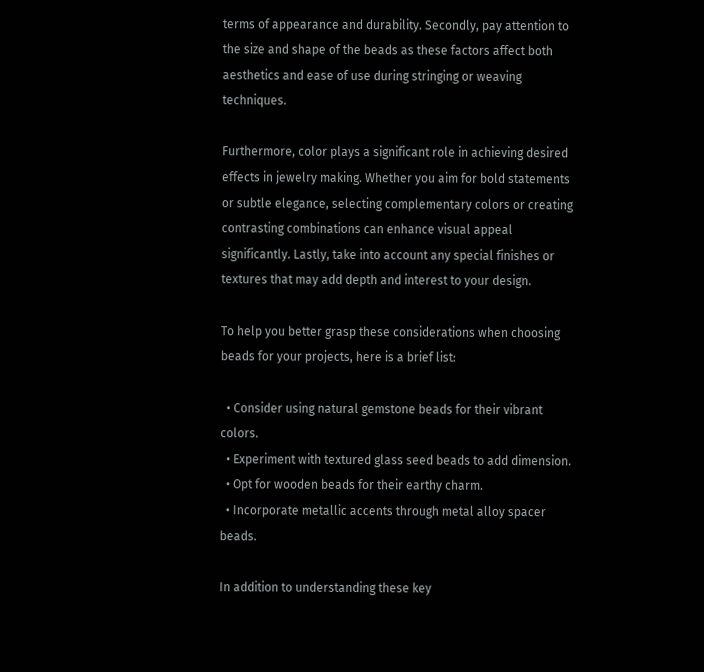terms of appearance and durability. Secondly, pay attention to the size and shape of the beads as these factors affect both aesthetics and ease of use during stringing or weaving techniques.

Furthermore, color plays a significant role in achieving desired effects in jewelry making. Whether you aim for bold statements or subtle elegance, selecting complementary colors or creating contrasting combinations can enhance visual appeal significantly. Lastly, take into account any special finishes or textures that may add depth and interest to your design.

To help you better grasp these considerations when choosing beads for your projects, here is a brief list:

  • Consider using natural gemstone beads for their vibrant colors.
  • Experiment with textured glass seed beads to add dimension.
  • Opt for wooden beads for their earthy charm.
  • Incorporate metallic accents through metal alloy spacer beads.

In addition to understanding these key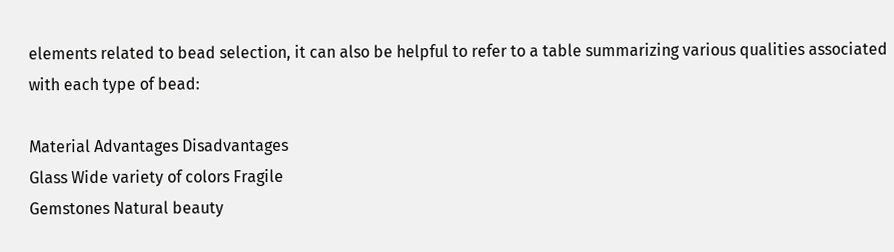elements related to bead selection, it can also be helpful to refer to a table summarizing various qualities associated with each type of bead:

Material Advantages Disadvantages
Glass Wide variety of colors Fragile
Gemstones Natural beauty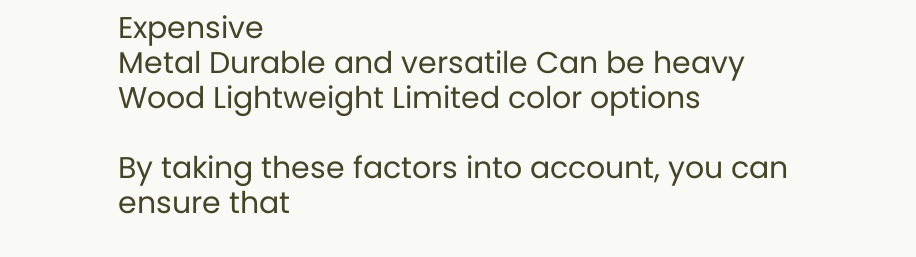Expensive
Metal Durable and versatile Can be heavy
Wood Lightweight Limited color options

By taking these factors into account, you can ensure that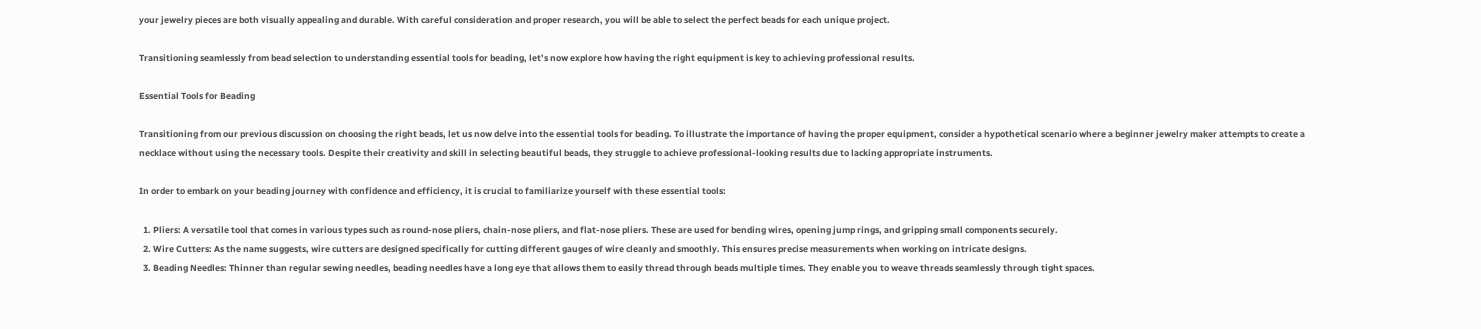your jewelry pieces are both visually appealing and durable. With careful consideration and proper research, you will be able to select the perfect beads for each unique project.

Transitioning seamlessly from bead selection to understanding essential tools for beading, let’s now explore how having the right equipment is key to achieving professional results.

Essential Tools for Beading

Transitioning from our previous discussion on choosing the right beads, let us now delve into the essential tools for beading. To illustrate the importance of having the proper equipment, consider a hypothetical scenario where a beginner jewelry maker attempts to create a necklace without using the necessary tools. Despite their creativity and skill in selecting beautiful beads, they struggle to achieve professional-looking results due to lacking appropriate instruments.

In order to embark on your beading journey with confidence and efficiency, it is crucial to familiarize yourself with these essential tools:

  1. Pliers: A versatile tool that comes in various types such as round-nose pliers, chain-nose pliers, and flat-nose pliers. These are used for bending wires, opening jump rings, and gripping small components securely.
  2. Wire Cutters: As the name suggests, wire cutters are designed specifically for cutting different gauges of wire cleanly and smoothly. This ensures precise measurements when working on intricate designs.
  3. Beading Needles: Thinner than regular sewing needles, beading needles have a long eye that allows them to easily thread through beads multiple times. They enable you to weave threads seamlessly through tight spaces.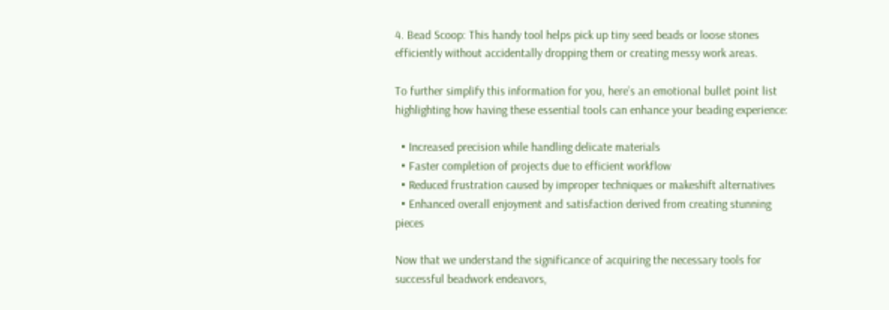4. Bead Scoop: This handy tool helps pick up tiny seed beads or loose stones efficiently without accidentally dropping them or creating messy work areas.

To further simplify this information for you, here’s an emotional bullet point list highlighting how having these essential tools can enhance your beading experience:

  • Increased precision while handling delicate materials
  • Faster completion of projects due to efficient workflow
  • Reduced frustration caused by improper techniques or makeshift alternatives
  • Enhanced overall enjoyment and satisfaction derived from creating stunning pieces

Now that we understand the significance of acquiring the necessary tools for successful beadwork endeavors,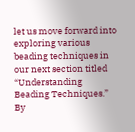let us move forward into exploring various beading techniques in our next section titled “Understanding Beading Techniques.” By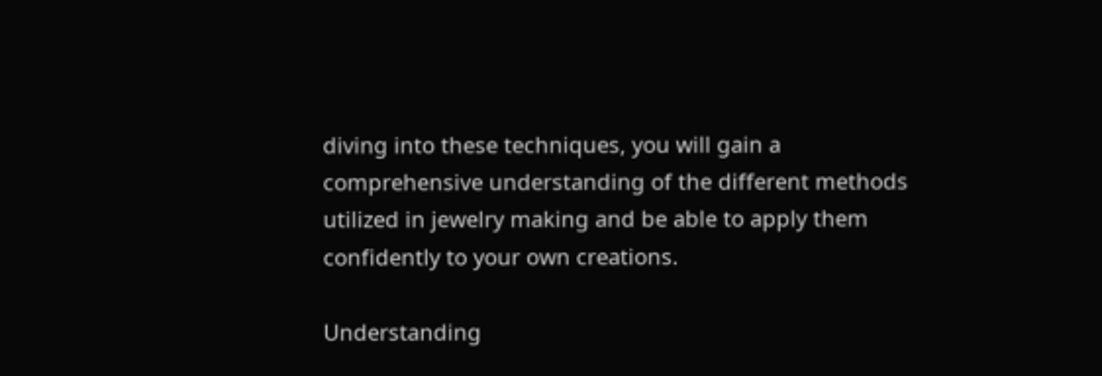diving into these techniques, you will gain a comprehensive understanding of the different methods utilized in jewelry making and be able to apply them confidently to your own creations.

Understanding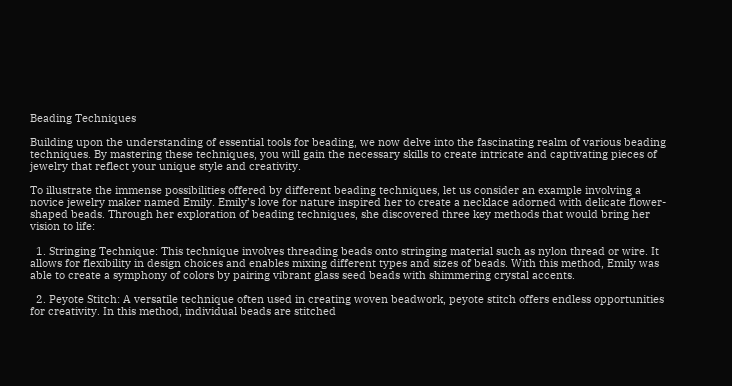Beading Techniques

Building upon the understanding of essential tools for beading, we now delve into the fascinating realm of various beading techniques. By mastering these techniques, you will gain the necessary skills to create intricate and captivating pieces of jewelry that reflect your unique style and creativity.

To illustrate the immense possibilities offered by different beading techniques, let us consider an example involving a novice jewelry maker named Emily. Emily’s love for nature inspired her to create a necklace adorned with delicate flower-shaped beads. Through her exploration of beading techniques, she discovered three key methods that would bring her vision to life:

  1. Stringing Technique: This technique involves threading beads onto stringing material such as nylon thread or wire. It allows for flexibility in design choices and enables mixing different types and sizes of beads. With this method, Emily was able to create a symphony of colors by pairing vibrant glass seed beads with shimmering crystal accents.

  2. Peyote Stitch: A versatile technique often used in creating woven beadwork, peyote stitch offers endless opportunities for creativity. In this method, individual beads are stitched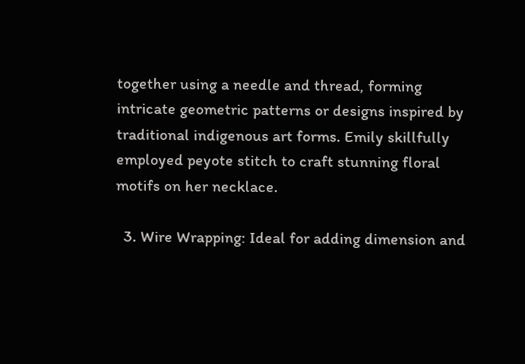together using a needle and thread, forming intricate geometric patterns or designs inspired by traditional indigenous art forms. Emily skillfully employed peyote stitch to craft stunning floral motifs on her necklace.

  3. Wire Wrapping: Ideal for adding dimension and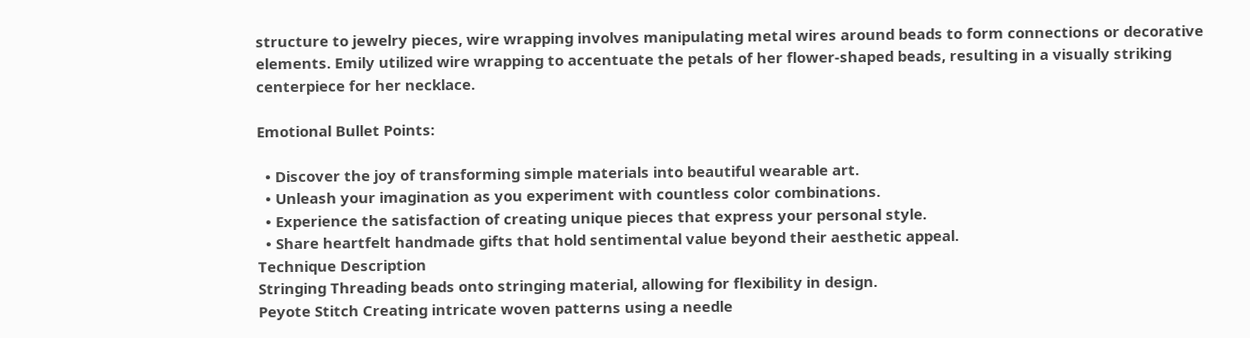structure to jewelry pieces, wire wrapping involves manipulating metal wires around beads to form connections or decorative elements. Emily utilized wire wrapping to accentuate the petals of her flower-shaped beads, resulting in a visually striking centerpiece for her necklace.

Emotional Bullet Points:

  • Discover the joy of transforming simple materials into beautiful wearable art.
  • Unleash your imagination as you experiment with countless color combinations.
  • Experience the satisfaction of creating unique pieces that express your personal style.
  • Share heartfelt handmade gifts that hold sentimental value beyond their aesthetic appeal.
Technique Description
Stringing Threading beads onto stringing material, allowing for flexibility in design.
Peyote Stitch Creating intricate woven patterns using a needle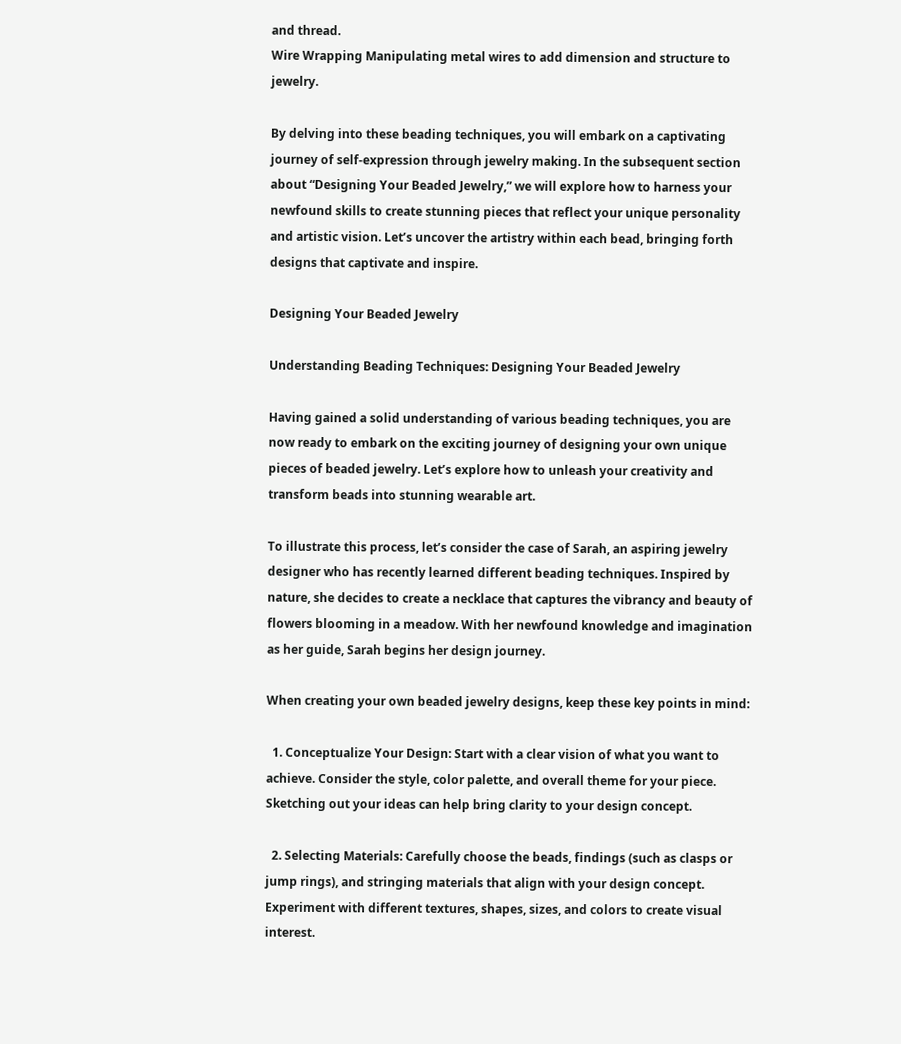and thread.
Wire Wrapping Manipulating metal wires to add dimension and structure to jewelry.

By delving into these beading techniques, you will embark on a captivating journey of self-expression through jewelry making. In the subsequent section about “Designing Your Beaded Jewelry,” we will explore how to harness your newfound skills to create stunning pieces that reflect your unique personality and artistic vision. Let’s uncover the artistry within each bead, bringing forth designs that captivate and inspire.

Designing Your Beaded Jewelry

Understanding Beading Techniques: Designing Your Beaded Jewelry

Having gained a solid understanding of various beading techniques, you are now ready to embark on the exciting journey of designing your own unique pieces of beaded jewelry. Let’s explore how to unleash your creativity and transform beads into stunning wearable art.

To illustrate this process, let’s consider the case of Sarah, an aspiring jewelry designer who has recently learned different beading techniques. Inspired by nature, she decides to create a necklace that captures the vibrancy and beauty of flowers blooming in a meadow. With her newfound knowledge and imagination as her guide, Sarah begins her design journey.

When creating your own beaded jewelry designs, keep these key points in mind:

  1. Conceptualize Your Design: Start with a clear vision of what you want to achieve. Consider the style, color palette, and overall theme for your piece. Sketching out your ideas can help bring clarity to your design concept.

  2. Selecting Materials: Carefully choose the beads, findings (such as clasps or jump rings), and stringing materials that align with your design concept. Experiment with different textures, shapes, sizes, and colors to create visual interest.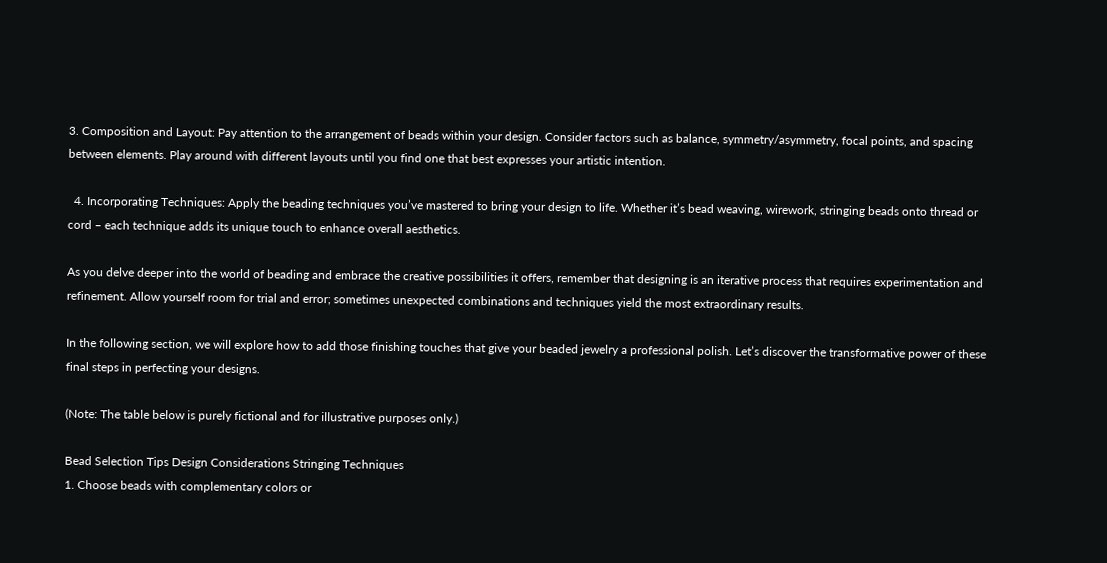3. Composition and Layout: Pay attention to the arrangement of beads within your design. Consider factors such as balance, symmetry/asymmetry, focal points, and spacing between elements. Play around with different layouts until you find one that best expresses your artistic intention.

  4. Incorporating Techniques: Apply the beading techniques you’ve mastered to bring your design to life. Whether it’s bead weaving, wirework, stringing beads onto thread or cord – each technique adds its unique touch to enhance overall aesthetics.

As you delve deeper into the world of beading and embrace the creative possibilities it offers, remember that designing is an iterative process that requires experimentation and refinement. Allow yourself room for trial and error; sometimes unexpected combinations and techniques yield the most extraordinary results.

In the following section, we will explore how to add those finishing touches that give your beaded jewelry a professional polish. Let’s discover the transformative power of these final steps in perfecting your designs.

(Note: The table below is purely fictional and for illustrative purposes only.)

Bead Selection Tips Design Considerations Stringing Techniques
1. Choose beads with complementary colors or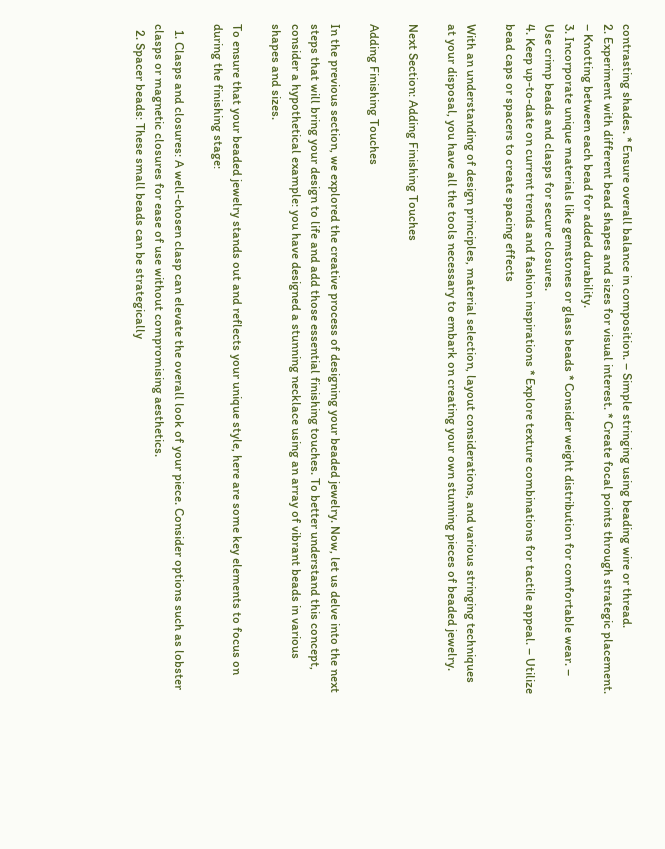contrasting shades. * Ensure overall balance in composition. – Simple stringing using beading wire or thread.
2. Experiment with different bead shapes and sizes for visual interest. * Create focal points through strategic placement. – Knotting between each bead for added durability.
3. Incorporate unique materials like gemstones or glass beads * Consider weight distribution for comfortable wear. – Use crimp beads and clasps for secure closures.
4. Keep up-to-date on current trends and fashion inspirations * Explore texture combinations for tactile appeal. – Utilize bead caps or spacers to create spacing effects

With an understanding of design principles, material selection, layout considerations, and various stringing techniques at your disposal, you have all the tools necessary to embark on creating your own stunning pieces of beaded jewelry.

Next Section: Adding Finishing Touches

Adding Finishing Touches

In the previous section, we explored the creative process of designing your beaded jewelry. Now, let us delve into the next steps that will bring your design to life and add those essential finishing touches. To better understand this concept, consider a hypothetical example: you have designed a stunning necklace using an array of vibrant beads in various shapes and sizes.

To ensure that your beaded jewelry stands out and reflects your unique style, here are some key elements to focus on during the finishing stage:

  1. Clasps and closures: A well-chosen clasp can elevate the overall look of your piece. Consider options such as lobster clasps or magnetic closures for ease of use without compromising aesthetics.
  2. Spacer beads: These small beads can be strategically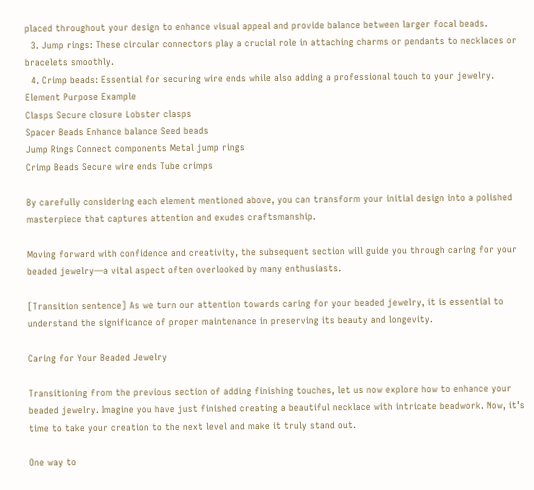placed throughout your design to enhance visual appeal and provide balance between larger focal beads.
  3. Jump rings: These circular connectors play a crucial role in attaching charms or pendants to necklaces or bracelets smoothly.
  4. Crimp beads: Essential for securing wire ends while also adding a professional touch to your jewelry.
Element Purpose Example
Clasps Secure closure Lobster clasps
Spacer Beads Enhance balance Seed beads
Jump Rings Connect components Metal jump rings
Crimp Beads Secure wire ends Tube crimps

By carefully considering each element mentioned above, you can transform your initial design into a polished masterpiece that captures attention and exudes craftsmanship.

Moving forward with confidence and creativity, the subsequent section will guide you through caring for your beaded jewelry—a vital aspect often overlooked by many enthusiasts.

[Transition sentence] As we turn our attention towards caring for your beaded jewelry, it is essential to understand the significance of proper maintenance in preserving its beauty and longevity.

Caring for Your Beaded Jewelry

Transitioning from the previous section of adding finishing touches, let us now explore how to enhance your beaded jewelry. Imagine you have just finished creating a beautiful necklace with intricate beadwork. Now, it’s time to take your creation to the next level and make it truly stand out.

One way to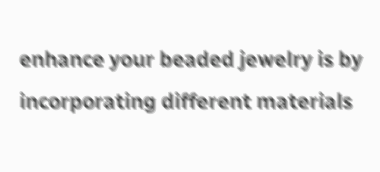enhance your beaded jewelry is by incorporating different materials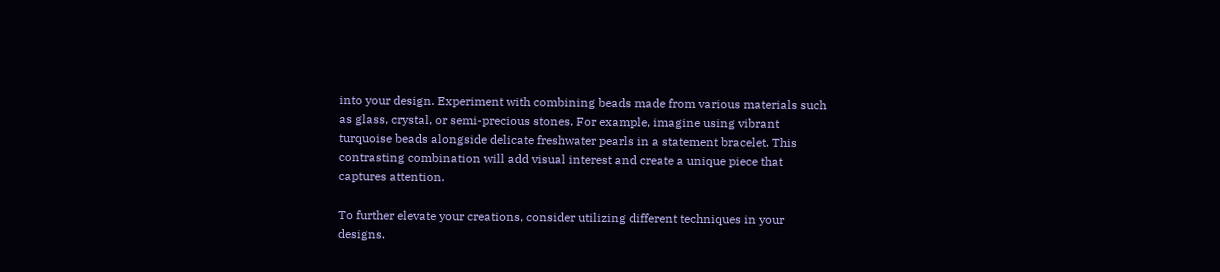into your design. Experiment with combining beads made from various materials such as glass, crystal, or semi-precious stones. For example, imagine using vibrant turquoise beads alongside delicate freshwater pearls in a statement bracelet. This contrasting combination will add visual interest and create a unique piece that captures attention.

To further elevate your creations, consider utilizing different techniques in your designs.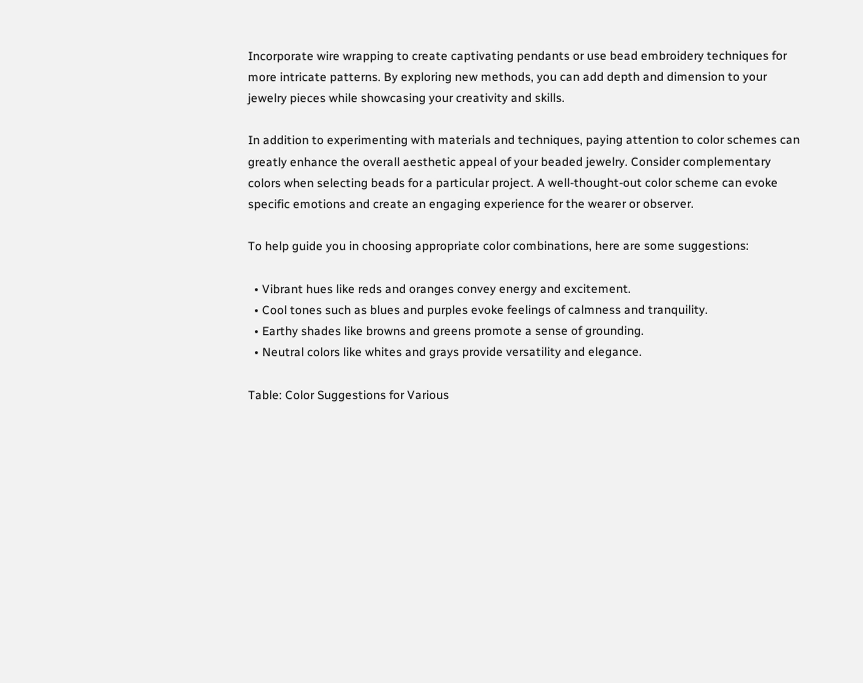Incorporate wire wrapping to create captivating pendants or use bead embroidery techniques for more intricate patterns. By exploring new methods, you can add depth and dimension to your jewelry pieces while showcasing your creativity and skills.

In addition to experimenting with materials and techniques, paying attention to color schemes can greatly enhance the overall aesthetic appeal of your beaded jewelry. Consider complementary colors when selecting beads for a particular project. A well-thought-out color scheme can evoke specific emotions and create an engaging experience for the wearer or observer.

To help guide you in choosing appropriate color combinations, here are some suggestions:

  • Vibrant hues like reds and oranges convey energy and excitement.
  • Cool tones such as blues and purples evoke feelings of calmness and tranquility.
  • Earthy shades like browns and greens promote a sense of grounding.
  • Neutral colors like whites and grays provide versatility and elegance.

Table: Color Suggestions for Various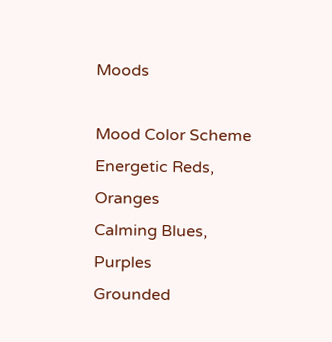Moods

Mood Color Scheme
Energetic Reds, Oranges
Calming Blues, Purples
Grounded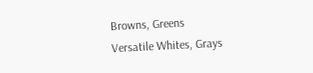Browns, Greens
Versatile Whites, Grays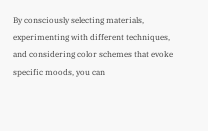By consciously selecting materials, experimenting with different techniques, and considering color schemes that evoke specific moods, you can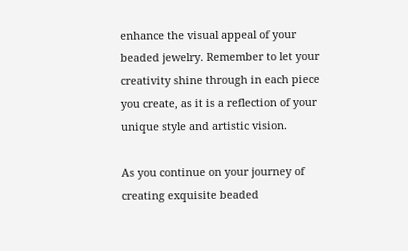enhance the visual appeal of your beaded jewelry. Remember to let your creativity shine through in each piece you create, as it is a reflection of your unique style and artistic vision.

As you continue on your journey of creating exquisite beaded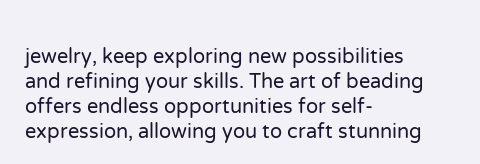jewelry, keep exploring new possibilities and refining your skills. The art of beading offers endless opportunities for self-expression, allowing you to craft stunning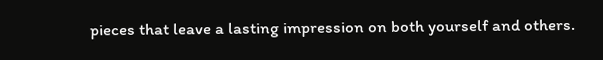pieces that leave a lasting impression on both yourself and others.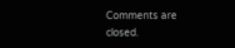Comments are closed.